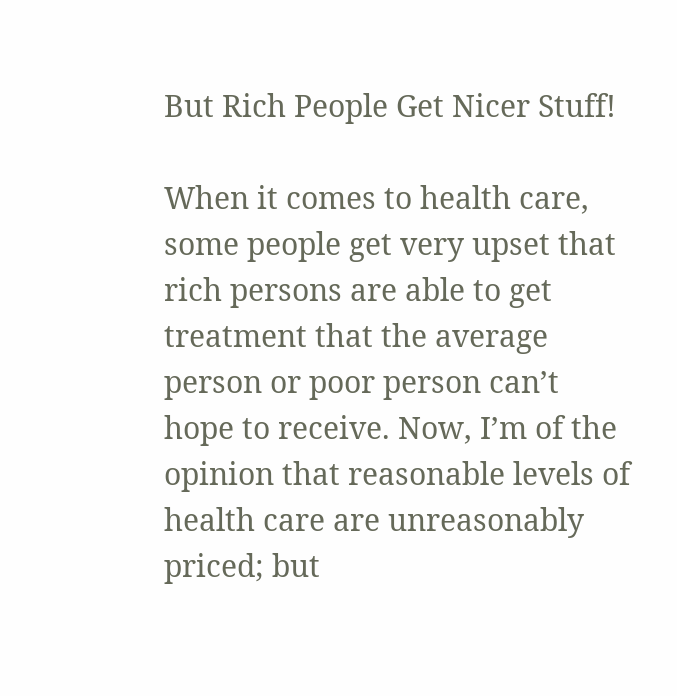But Rich People Get Nicer Stuff!

When it comes to health care, some people get very upset that rich persons are able to get treatment that the average person or poor person can’t hope to receive. Now, I’m of the opinion that reasonable levels of health care are unreasonably priced; but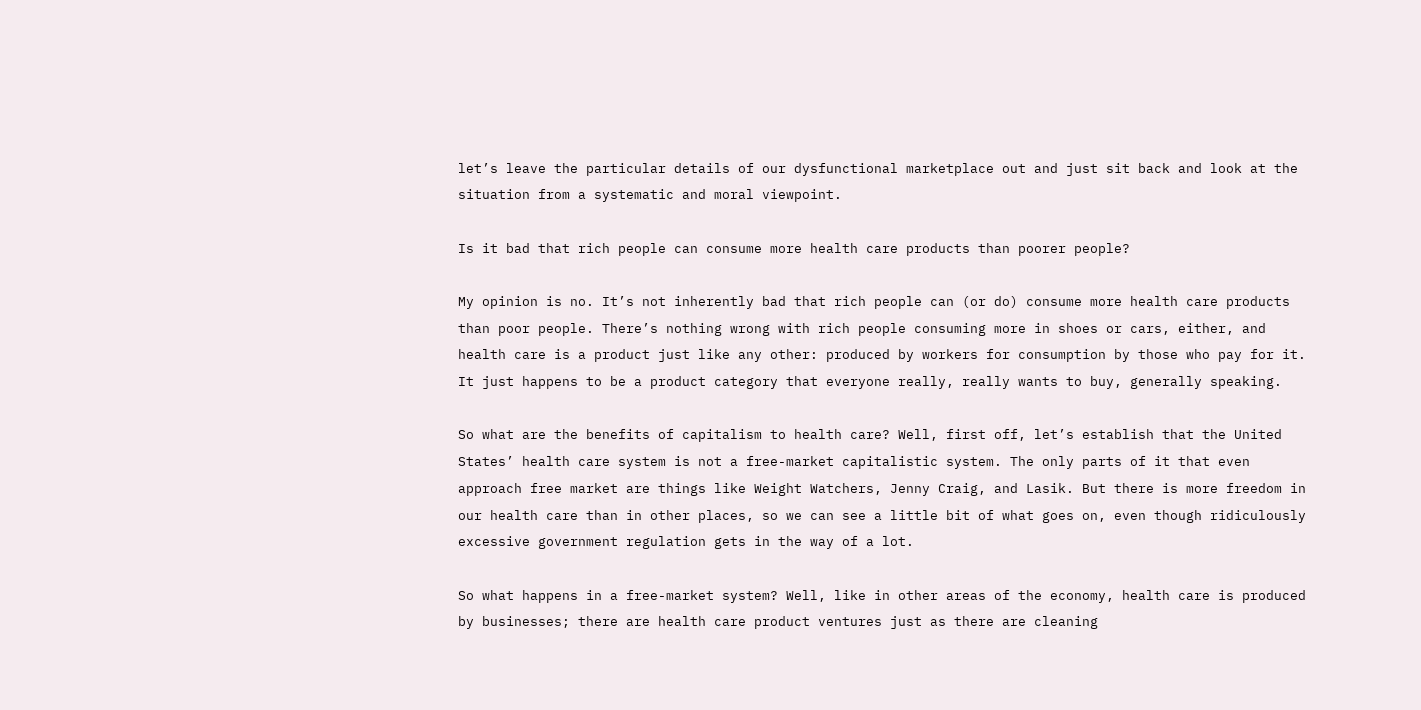let’s leave the particular details of our dysfunctional marketplace out and just sit back and look at the situation from a systematic and moral viewpoint.

Is it bad that rich people can consume more health care products than poorer people?

My opinion is no. It’s not inherently bad that rich people can (or do) consume more health care products than poor people. There’s nothing wrong with rich people consuming more in shoes or cars, either, and health care is a product just like any other: produced by workers for consumption by those who pay for it. It just happens to be a product category that everyone really, really wants to buy, generally speaking.

So what are the benefits of capitalism to health care? Well, first off, let’s establish that the United States’ health care system is not a free-market capitalistic system. The only parts of it that even approach free market are things like Weight Watchers, Jenny Craig, and Lasik. But there is more freedom in our health care than in other places, so we can see a little bit of what goes on, even though ridiculously excessive government regulation gets in the way of a lot.

So what happens in a free-market system? Well, like in other areas of the economy, health care is produced by businesses; there are health care product ventures just as there are cleaning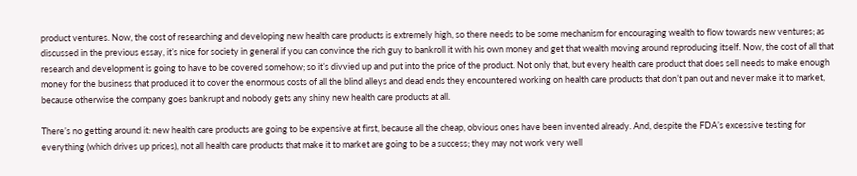product ventures. Now, the cost of researching and developing new health care products is extremely high, so there needs to be some mechanism for encouraging wealth to flow towards new ventures; as discussed in the previous essay, it’s nice for society in general if you can convince the rich guy to bankroll it with his own money and get that wealth moving around reproducing itself. Now, the cost of all that research and development is going to have to be covered somehow; so it’s divvied up and put into the price of the product. Not only that, but every health care product that does sell needs to make enough money for the business that produced it to cover the enormous costs of all the blind alleys and dead ends they encountered working on health care products that don’t pan out and never make it to market, because otherwise the company goes bankrupt and nobody gets any shiny new health care products at all.

There’s no getting around it: new health care products are going to be expensive at first, because all the cheap, obvious ones have been invented already. And, despite the FDA’s excessive testing for everything (which drives up prices), not all health care products that make it to market are going to be a success; they may not work very well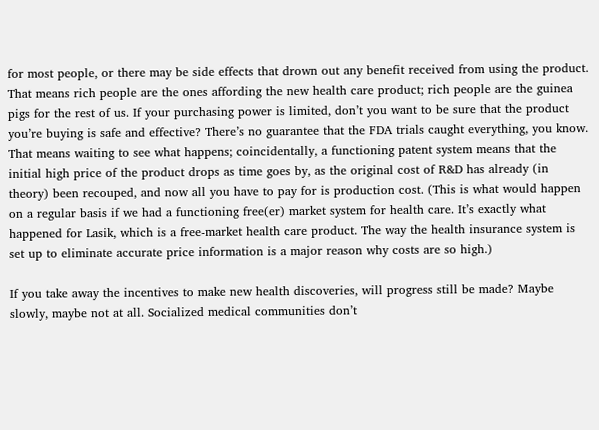for most people, or there may be side effects that drown out any benefit received from using the product. That means rich people are the ones affording the new health care product; rich people are the guinea pigs for the rest of us. If your purchasing power is limited, don’t you want to be sure that the product you’re buying is safe and effective? There’s no guarantee that the FDA trials caught everything, you know. That means waiting to see what happens; coincidentally, a functioning patent system means that the initial high price of the product drops as time goes by, as the original cost of R&D has already (in theory) been recouped, and now all you have to pay for is production cost. (This is what would happen on a regular basis if we had a functioning free(er) market system for health care. It’s exactly what happened for Lasik, which is a free-market health care product. The way the health insurance system is set up to eliminate accurate price information is a major reason why costs are so high.)

If you take away the incentives to make new health discoveries, will progress still be made? Maybe slowly, maybe not at all. Socialized medical communities don’t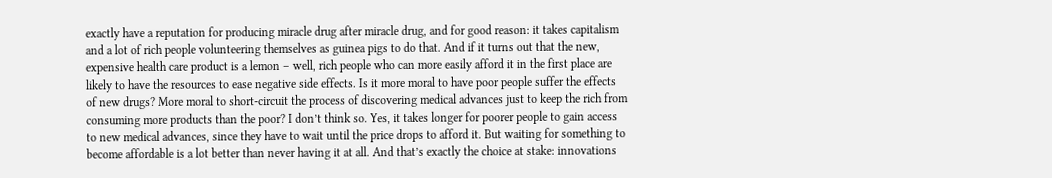exactly have a reputation for producing miracle drug after miracle drug, and for good reason: it takes capitalism and a lot of rich people volunteering themselves as guinea pigs to do that. And if it turns out that the new, expensive health care product is a lemon – well, rich people who can more easily afford it in the first place are likely to have the resources to ease negative side effects. Is it more moral to have poor people suffer the effects of new drugs? More moral to short-circuit the process of discovering medical advances just to keep the rich from consuming more products than the poor? I don’t think so. Yes, it takes longer for poorer people to gain access to new medical advances, since they have to wait until the price drops to afford it. But waiting for something to become affordable is a lot better than never having it at all. And that’s exactly the choice at stake: innovations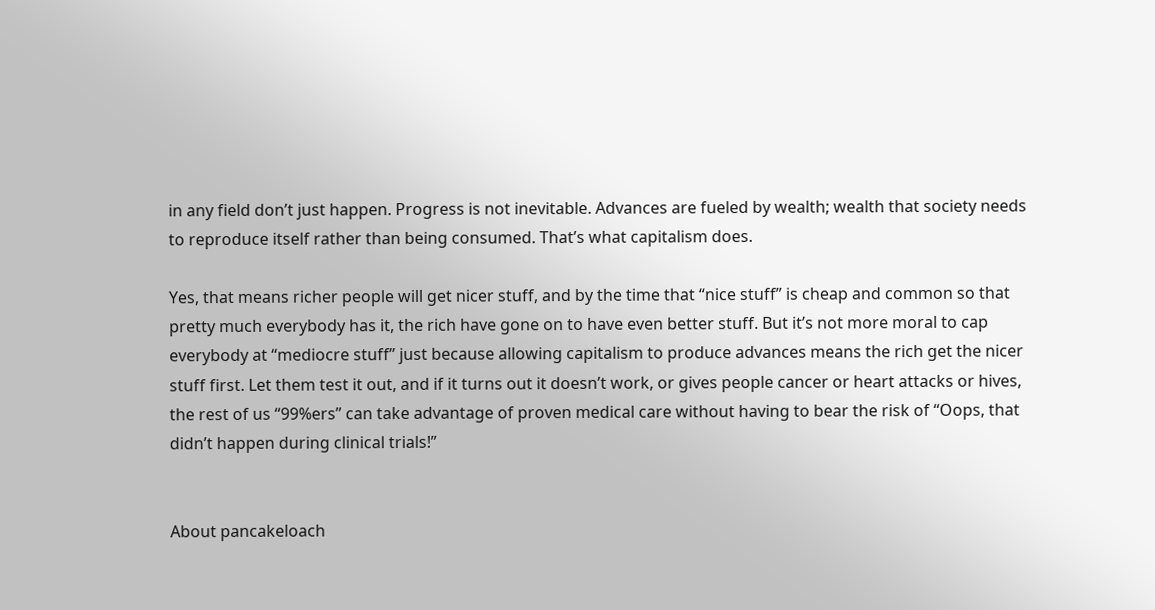in any field don’t just happen. Progress is not inevitable. Advances are fueled by wealth; wealth that society needs to reproduce itself rather than being consumed. That’s what capitalism does.

Yes, that means richer people will get nicer stuff, and by the time that “nice stuff” is cheap and common so that pretty much everybody has it, the rich have gone on to have even better stuff. But it’s not more moral to cap everybody at “mediocre stuff” just because allowing capitalism to produce advances means the rich get the nicer stuff first. Let them test it out, and if it turns out it doesn’t work, or gives people cancer or heart attacks or hives, the rest of us “99%ers” can take advantage of proven medical care without having to bear the risk of “Oops, that didn’t happen during clinical trials!”


About pancakeloach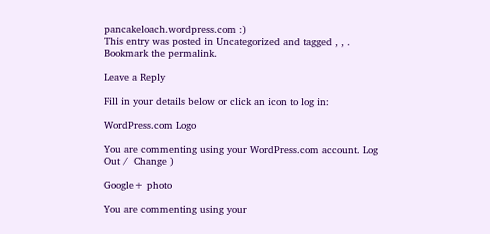pancakeloach.wordpress.com :)
This entry was posted in Uncategorized and tagged , , . Bookmark the permalink.

Leave a Reply

Fill in your details below or click an icon to log in:

WordPress.com Logo

You are commenting using your WordPress.com account. Log Out /  Change )

Google+ photo

You are commenting using your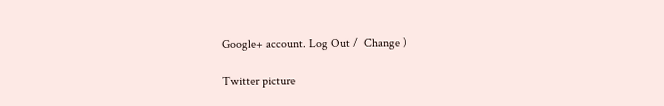Google+ account. Log Out /  Change )

Twitter picture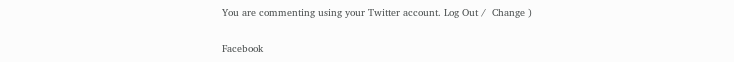You are commenting using your Twitter account. Log Out /  Change )

Facebook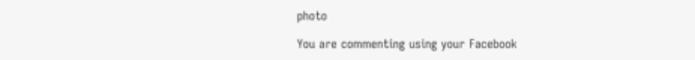photo

You are commenting using your Facebook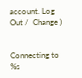account. Log Out /  Change )


Connecting to %s